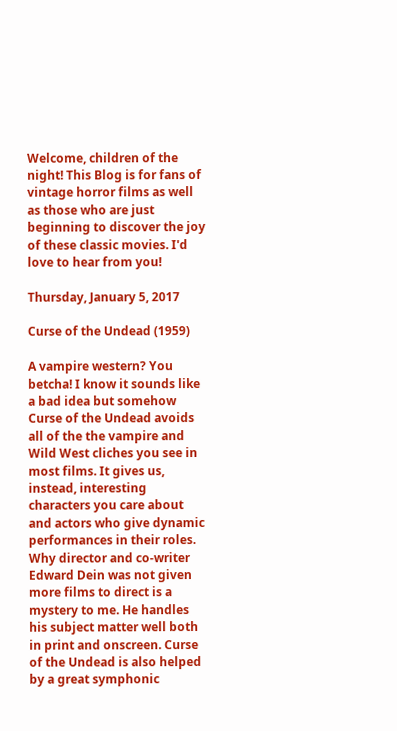Welcome, children of the night! This Blog is for fans of vintage horror films as well as those who are just beginning to discover the joy of these classic movies. I'd love to hear from you!

Thursday, January 5, 2017

Curse of the Undead (1959)

A vampire western? You betcha! I know it sounds like a bad idea but somehow Curse of the Undead avoids all of the the vampire and Wild West cliches you see in most films. It gives us, instead, interesting characters you care about and actors who give dynamic performances in their roles. Why director and co-writer Edward Dein was not given more films to direct is a mystery to me. He handles his subject matter well both in print and onscreen. Curse of the Undead is also helped by a great symphonic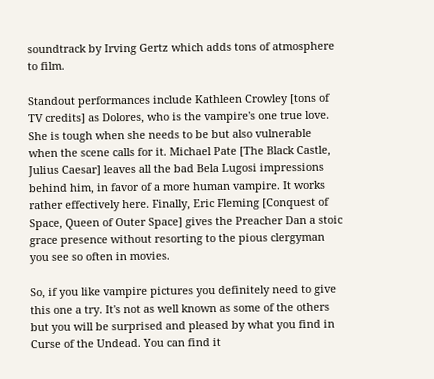soundtrack by Irving Gertz which adds tons of atmosphere to film.

Standout performances include Kathleen Crowley [tons of TV credits] as Dolores, who is the vampire's one true love.  She is tough when she needs to be but also vulnerable when the scene calls for it. Michael Pate [The Black Castle, Julius Caesar] leaves all the bad Bela Lugosi impressions behind him, in favor of a more human vampire. It works rather effectively here. Finally, Eric Fleming [Conquest of Space, Queen of Outer Space] gives the Preacher Dan a stoic grace presence without resorting to the pious clergyman you see so often in movies.

So, if you like vampire pictures you definitely need to give this one a try. It's not as well known as some of the others but you will be surprised and pleased by what you find in Curse of the Undead. You can find it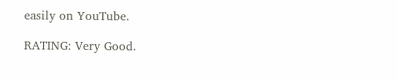easily on YouTube.

RATING: Very Good.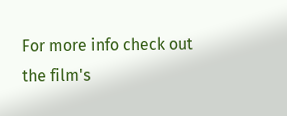For more info check out the film's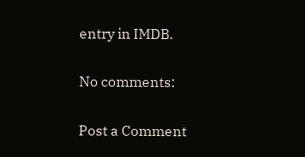entry in IMDB.

No comments:

Post a Comment